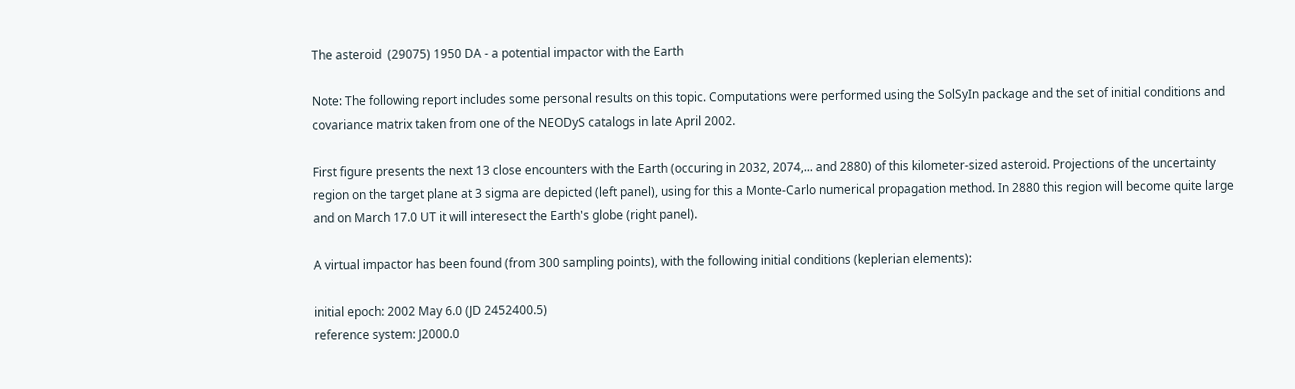The asteroid  (29075) 1950 DA - a potential impactor with the Earth

Note: The following report includes some personal results on this topic. Computations were performed using the SolSyIn package and the set of initial conditions and covariance matrix taken from one of the NEODyS catalogs in late April 2002.

First figure presents the next 13 close encounters with the Earth (occuring in 2032, 2074,... and 2880) of this kilometer-sized asteroid. Projections of the uncertainty region on the target plane at 3 sigma are depicted (left panel), using for this a Monte-Carlo numerical propagation method. In 2880 this region will become quite large and on March 17.0 UT it will interesect the Earth's globe (right panel).

A virtual impactor has been found (from 300 sampling points), with the following initial conditions (keplerian elements):

initial epoch: 2002 May 6.0 (JD 2452400.5)
reference system: J2000.0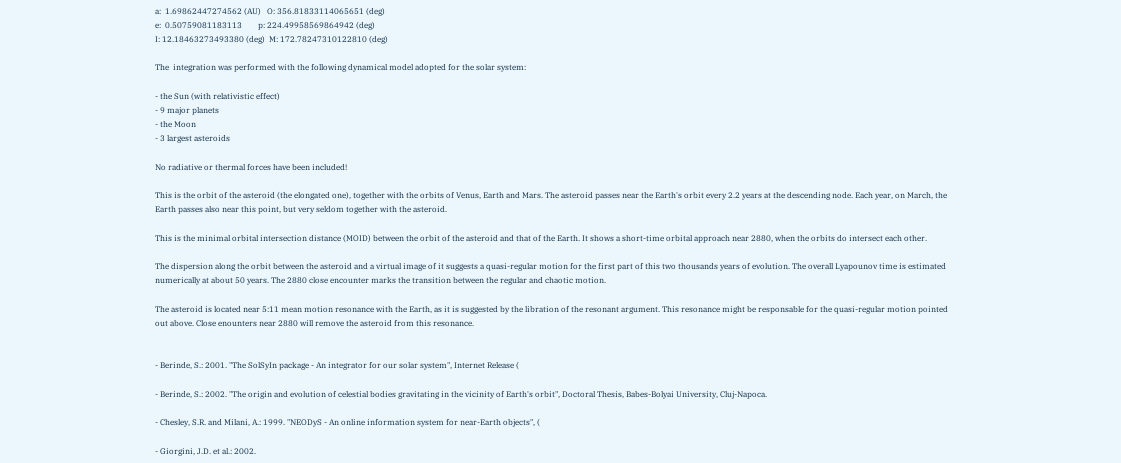a:  1.69862447274562 (AU)   O: 356.81833114065651 (deg)
e:  0.50759081183113        p: 224.49958569864942 (deg)
I: 12.18463273493380 (deg)  M: 172.78247310122810 (deg)

The  integration was performed with the following dynamical model adopted for the solar system:

- the Sun (with relativistic effect)
- 9 major planets
- the Moon
- 3 largest asteroids

No radiative or thermal forces have been included!

This is the orbit of the asteroid (the elongated one), together with the orbits of Venus, Earth and Mars. The asteroid passes near the Earth's orbit every 2.2 years at the descending node. Each year, on March, the Earth passes also near this point, but very seldom together with the asteroid.

This is the minimal orbital intersection distance (MOID) between the orbit of the asteroid and that of the Earth. It shows a short-time orbital approach near 2880, when the orbits do intersect each other.

The dispersion along the orbit between the asteroid and a virtual image of it suggests a quasi-regular motion for the first part of this two thousands years of evolution. The overall Lyapounov time is estimated numerically at about 50 years. The 2880 close encounter marks the transition between the regular and chaotic motion.

The asteroid is located near 5:11 mean motion resonance with the Earth, as it is suggested by the libration of the resonant argument. This resonance might be responsable for the quasi-regular motion pointed out above. Close enounters near 2880 will remove the asteroid from this resonance.


- Berinde, S.: 2001. "The SolSyIn package - An integrator for our solar system", Internet Release (

- Berinde, S.: 2002. "The origin and evolution of celestial bodies gravitating in the vicinity of Earth's orbit", Doctoral Thesis, Babes-Bolyai University, Cluj-Napoca.

- Chesley, S.R. and Milani, A.: 1999. "NEODyS - An online information system for near-Earth objects", (

- Giorgini, J.D. et al.: 2002.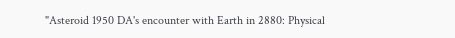"Asteroid 1950 DA's encounter with Earth in 2880: Physical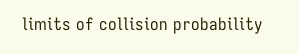limits of collision probability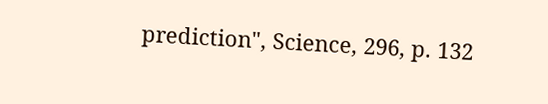prediction", Science, 296, p. 132